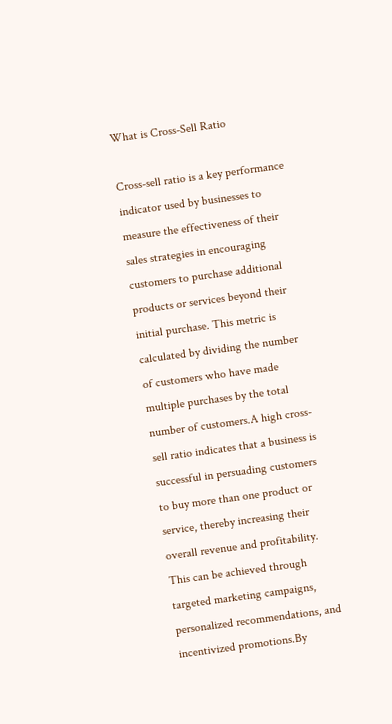What is Cross-Sell Ratio

Cross-sell ratio is a key performance indicator used by businesses to measure the effectiveness of their sales strategies in encouraging customers to purchase additional products or services beyond their initial purchase. This metric is calculated by dividing the number of customers who have made multiple purchases by the total number of customers.A high cross-sell ratio indicates that a business is successful in persuading customers to buy more than one product or service, thereby increasing their overall revenue and profitability. This can be achieved through targeted marketing campaigns, personalized recommendations, and incentivized promotions.By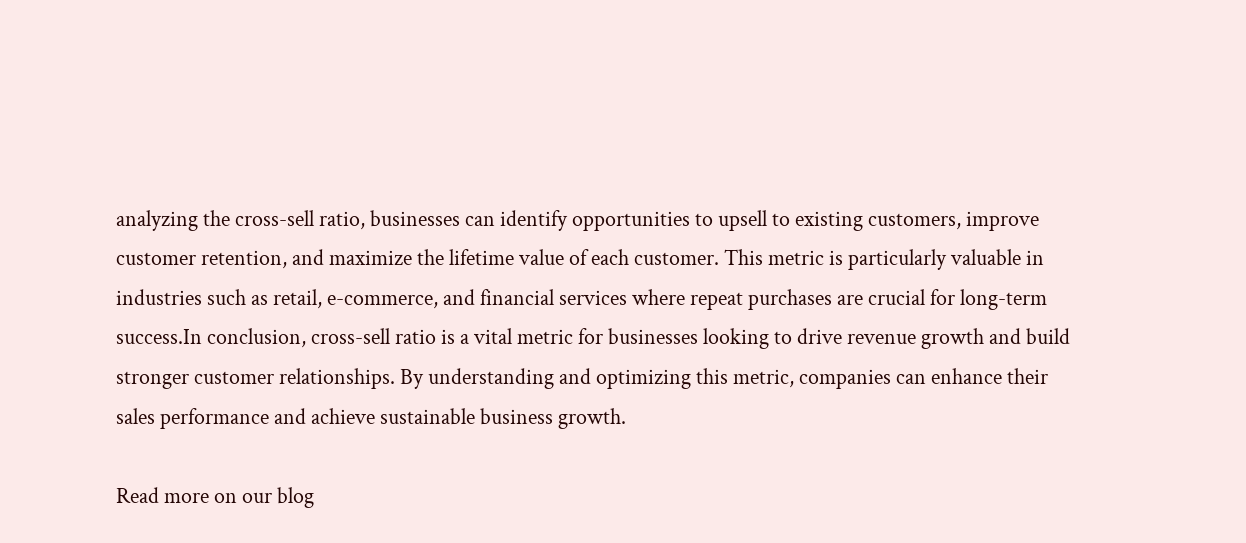analyzing the cross-sell ratio, businesses can identify opportunities to upsell to existing customers, improve customer retention, and maximize the lifetime value of each customer. This metric is particularly valuable in industries such as retail, e-commerce, and financial services where repeat purchases are crucial for long-term success.In conclusion, cross-sell ratio is a vital metric for businesses looking to drive revenue growth and build stronger customer relationships. By understanding and optimizing this metric, companies can enhance their sales performance and achieve sustainable business growth.

Read more on our blog